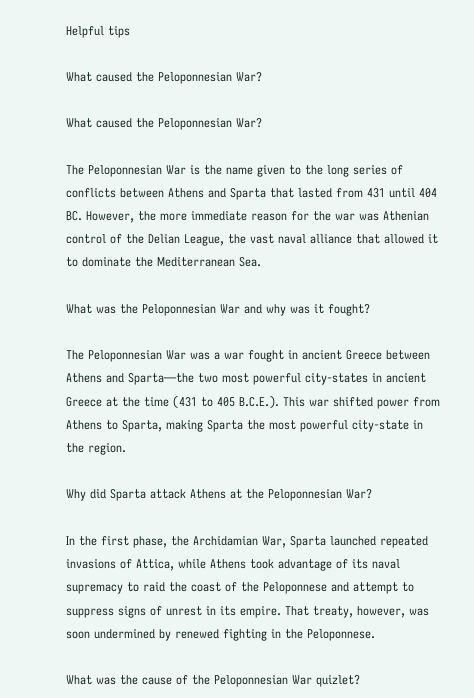Helpful tips

What caused the Peloponnesian War?

What caused the Peloponnesian War?

The Peloponnesian War is the name given to the long series of conflicts between Athens and Sparta that lasted from 431 until 404 BC. However, the more immediate reason for the war was Athenian control of the Delian League, the vast naval alliance that allowed it to dominate the Mediterranean Sea.

What was the Peloponnesian War and why was it fought?

The Peloponnesian War was a war fought in ancient Greece between Athens and Sparta—the two most powerful city-states in ancient Greece at the time (431 to 405 B.C.E.). This war shifted power from Athens to Sparta, making Sparta the most powerful city-state in the region.

Why did Sparta attack Athens at the Peloponnesian War?

In the first phase, the Archidamian War, Sparta launched repeated invasions of Attica, while Athens took advantage of its naval supremacy to raid the coast of the Peloponnese and attempt to suppress signs of unrest in its empire. That treaty, however, was soon undermined by renewed fighting in the Peloponnese.

What was the cause of the Peloponnesian War quizlet?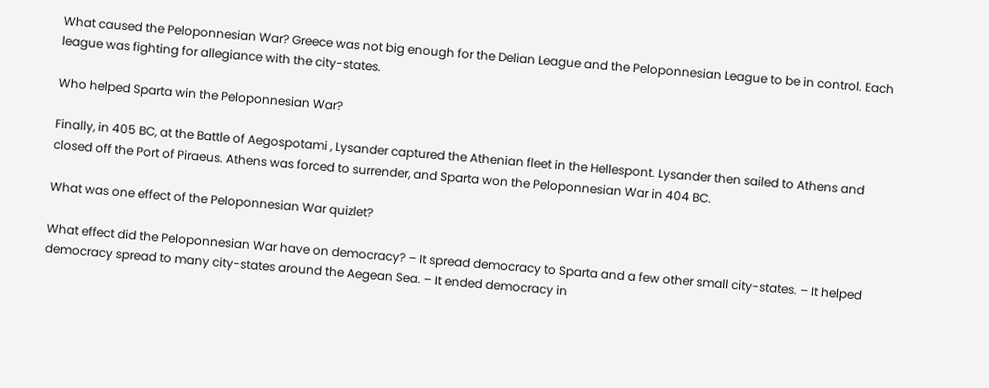What caused the Peloponnesian War? Greece was not big enough for the Delian League and the Peloponnesian League to be in control. Each league was fighting for allegiance with the city-states.

Who helped Sparta win the Peloponnesian War?

Finally, in 405 BC, at the Battle of Aegospotami , Lysander captured the Athenian fleet in the Hellespont. Lysander then sailed to Athens and closed off the Port of Piraeus. Athens was forced to surrender, and Sparta won the Peloponnesian War in 404 BC.

What was one effect of the Peloponnesian War quizlet?

What effect did the Peloponnesian War have on democracy? – It spread democracy to Sparta and a few other small city-states. – It helped democracy spread to many city-states around the Aegean Sea. – It ended democracy in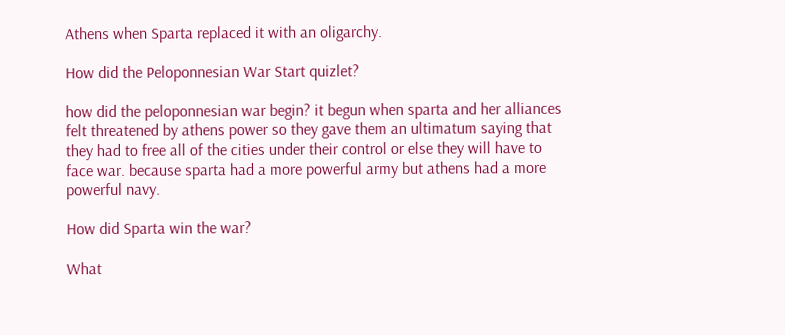Athens when Sparta replaced it with an oligarchy.

How did the Peloponnesian War Start quizlet?

how did the peloponnesian war begin? it begun when sparta and her alliances felt threatened by athens power so they gave them an ultimatum saying that they had to free all of the cities under their control or else they will have to face war. because sparta had a more powerful army but athens had a more powerful navy.

How did Sparta win the war?

What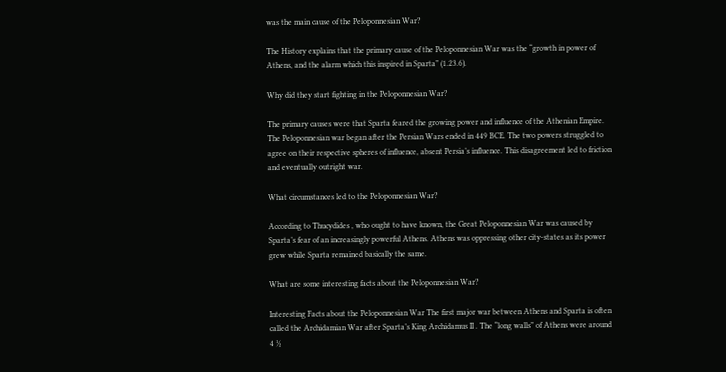was the main cause of the Peloponnesian War?

The History explains that the primary cause of the Peloponnesian War was the “growth in power of Athens, and the alarm which this inspired in Sparta” (1.23.6).

Why did they start fighting in the Peloponnesian War?

The primary causes were that Sparta feared the growing power and influence of the Athenian Empire. The Peloponnesian war began after the Persian Wars ended in 449 BCE. The two powers struggled to agree on their respective spheres of influence, absent Persia’s influence. This disagreement led to friction and eventually outright war.

What circumstances led to the Peloponnesian War?

According to Thucydides , who ought to have known, the Great Peloponnesian War was caused by Sparta’s fear of an increasingly powerful Athens. Athens was oppressing other city-states as its power grew while Sparta remained basically the same.

What are some interesting facts about the Peloponnesian War?

Interesting Facts about the Peloponnesian War The first major war between Athens and Sparta is often called the Archidamian War after Sparta’s King Archidamus II . The “long walls” of Athens were around 4 ½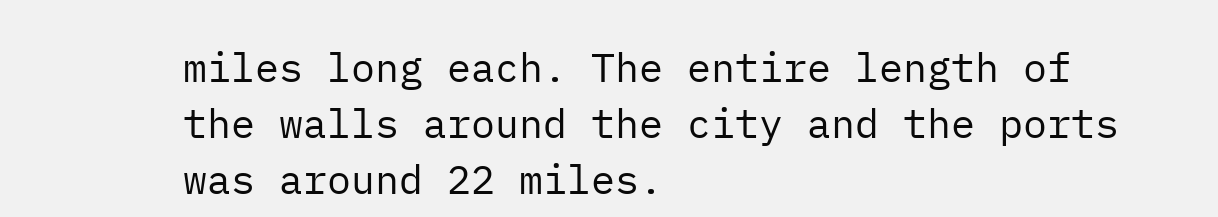miles long each. The entire length of the walls around the city and the ports was around 22 miles.